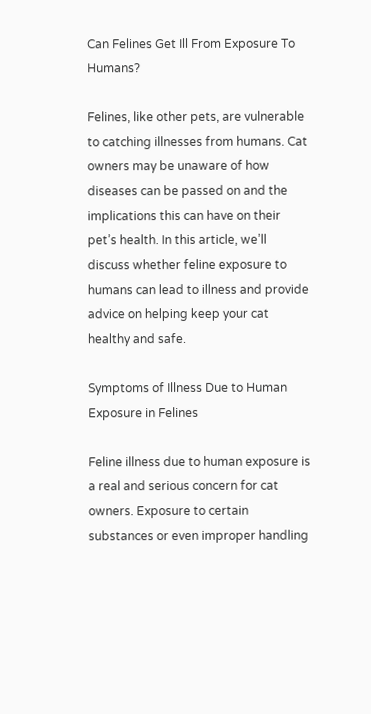Can Felines Get Ill From Exposure To Humans?

Felines, like other pets, are vulnerable to catching illnesses from humans. Cat owners may be unaware of how diseases can be passed on and the implications this can have on their pet’s health. In this article, we’ll discuss whether feline exposure to humans can lead to illness and provide advice on helping keep your cat healthy and safe.

Symptoms of Illness Due to Human Exposure in Felines

Feline illness due to human exposure is a real and serious concern for cat owners. Exposure to certain substances or even improper handling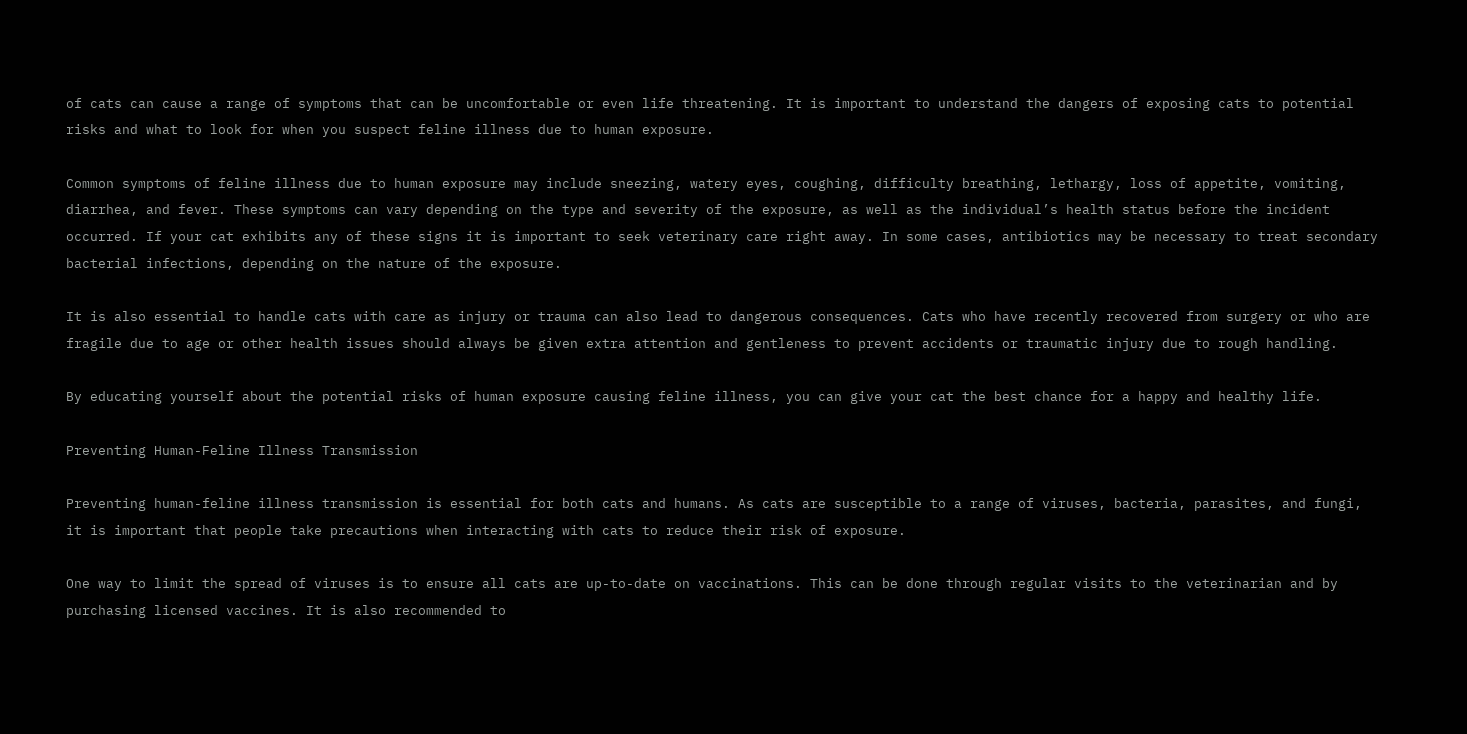of cats can cause a range of symptoms that can be uncomfortable or even life threatening. It is important to understand the dangers of exposing cats to potential risks and what to look for when you suspect feline illness due to human exposure.

Common symptoms of feline illness due to human exposure may include sneezing, watery eyes, coughing, difficulty breathing, lethargy, loss of appetite, vomiting, diarrhea, and fever. These symptoms can vary depending on the type and severity of the exposure, as well as the individual’s health status before the incident occurred. If your cat exhibits any of these signs it is important to seek veterinary care right away. In some cases, antibiotics may be necessary to treat secondary bacterial infections, depending on the nature of the exposure.

It is also essential to handle cats with care as injury or trauma can also lead to dangerous consequences. Cats who have recently recovered from surgery or who are fragile due to age or other health issues should always be given extra attention and gentleness to prevent accidents or traumatic injury due to rough handling.

By educating yourself about the potential risks of human exposure causing feline illness, you can give your cat the best chance for a happy and healthy life.

Preventing Human-Feline Illness Transmission

Preventing human-feline illness transmission is essential for both cats and humans. As cats are susceptible to a range of viruses, bacteria, parasites, and fungi, it is important that people take precautions when interacting with cats to reduce their risk of exposure.

One way to limit the spread of viruses is to ensure all cats are up-to-date on vaccinations. This can be done through regular visits to the veterinarian and by purchasing licensed vaccines. It is also recommended to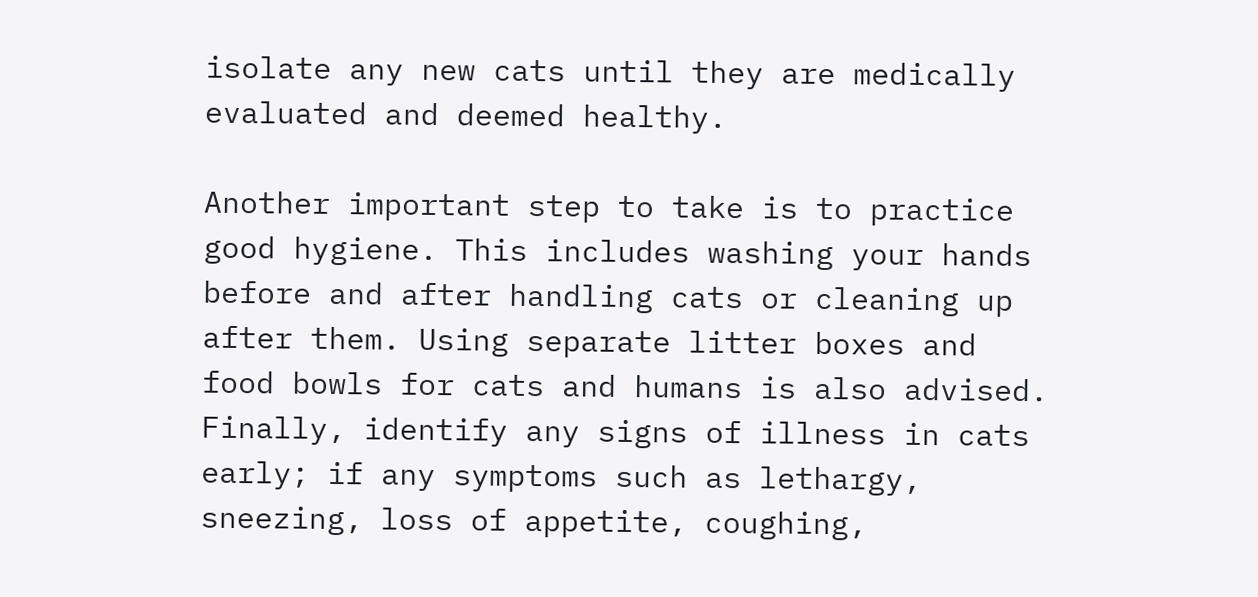isolate any new cats until they are medically evaluated and deemed healthy.

Another important step to take is to practice good hygiene. This includes washing your hands before and after handling cats or cleaning up after them. Using separate litter boxes and food bowls for cats and humans is also advised. Finally, identify any signs of illness in cats early; if any symptoms such as lethargy, sneezing, loss of appetite, coughing,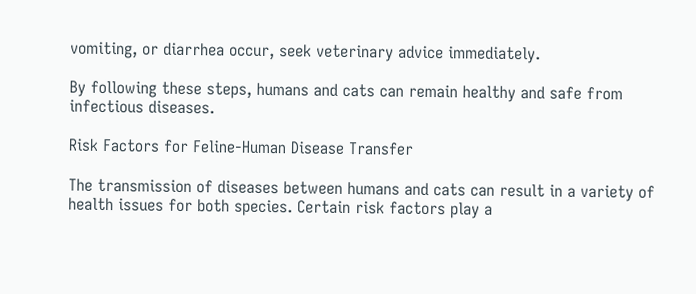vomiting, or diarrhea occur, seek veterinary advice immediately.

By following these steps, humans and cats can remain healthy and safe from infectious diseases.

Risk Factors for Feline-Human Disease Transfer

The transmission of diseases between humans and cats can result in a variety of health issues for both species. Certain risk factors play a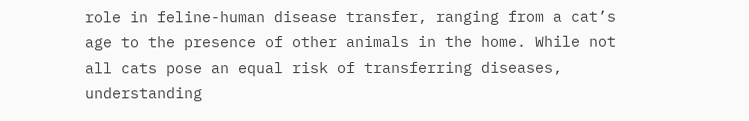role in feline-human disease transfer, ranging from a cat’s age to the presence of other animals in the home. While not all cats pose an equal risk of transferring diseases, understanding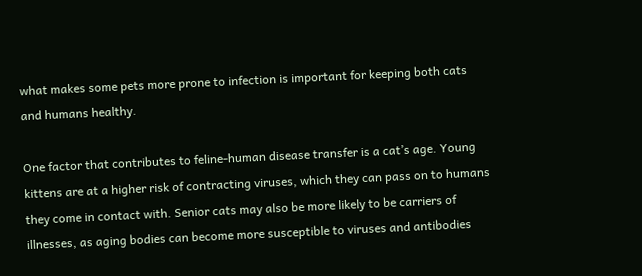what makes some pets more prone to infection is important for keeping both cats and humans healthy.

One factor that contributes to feline-human disease transfer is a cat’s age. Young kittens are at a higher risk of contracting viruses, which they can pass on to humans they come in contact with. Senior cats may also be more likely to be carriers of illnesses, as aging bodies can become more susceptible to viruses and antibodies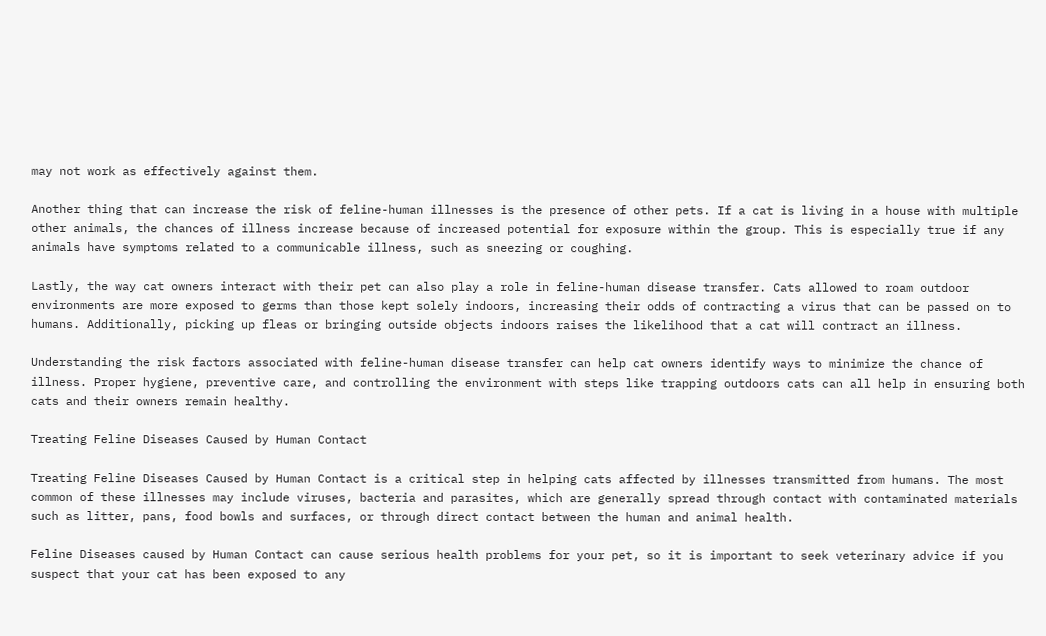may not work as effectively against them.

Another thing that can increase the risk of feline-human illnesses is the presence of other pets. If a cat is living in a house with multiple other animals, the chances of illness increase because of increased potential for exposure within the group. This is especially true if any animals have symptoms related to a communicable illness, such as sneezing or coughing.

Lastly, the way cat owners interact with their pet can also play a role in feline-human disease transfer. Cats allowed to roam outdoor environments are more exposed to germs than those kept solely indoors, increasing their odds of contracting a virus that can be passed on to humans. Additionally, picking up fleas or bringing outside objects indoors raises the likelihood that a cat will contract an illness.

Understanding the risk factors associated with feline-human disease transfer can help cat owners identify ways to minimize the chance of illness. Proper hygiene, preventive care, and controlling the environment with steps like trapping outdoors cats can all help in ensuring both cats and their owners remain healthy.

Treating Feline Diseases Caused by Human Contact

Treating Feline Diseases Caused by Human Contact is a critical step in helping cats affected by illnesses transmitted from humans. The most common of these illnesses may include viruses, bacteria and parasites, which are generally spread through contact with contaminated materials such as litter, pans, food bowls and surfaces, or through direct contact between the human and animal health.

Feline Diseases caused by Human Contact can cause serious health problems for your pet, so it is important to seek veterinary advice if you suspect that your cat has been exposed to any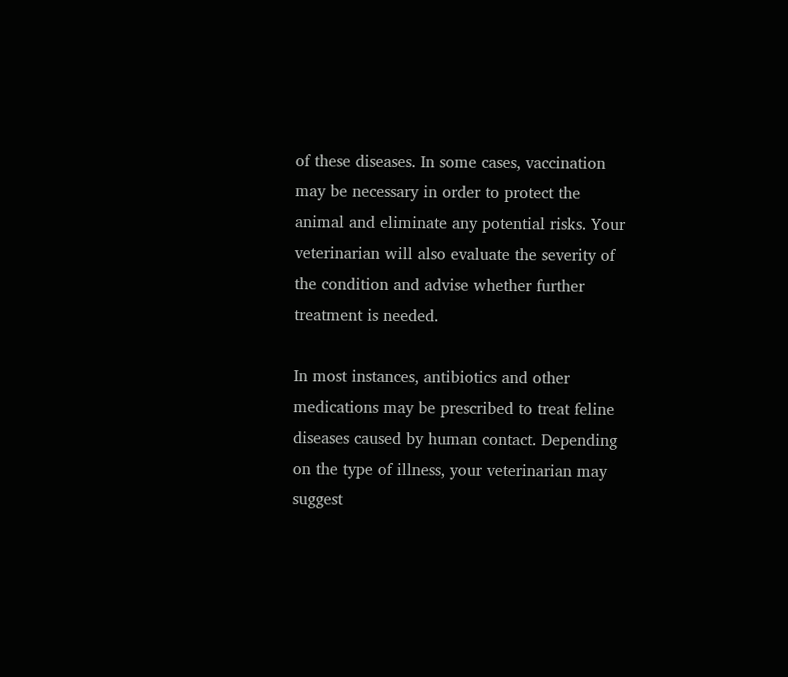of these diseases. In some cases, vaccination may be necessary in order to protect the animal and eliminate any potential risks. Your veterinarian will also evaluate the severity of the condition and advise whether further treatment is needed.

In most instances, antibiotics and other medications may be prescribed to treat feline diseases caused by human contact. Depending on the type of illness, your veterinarian may suggest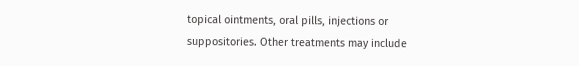topical ointments, oral pills, injections or suppositories. Other treatments may include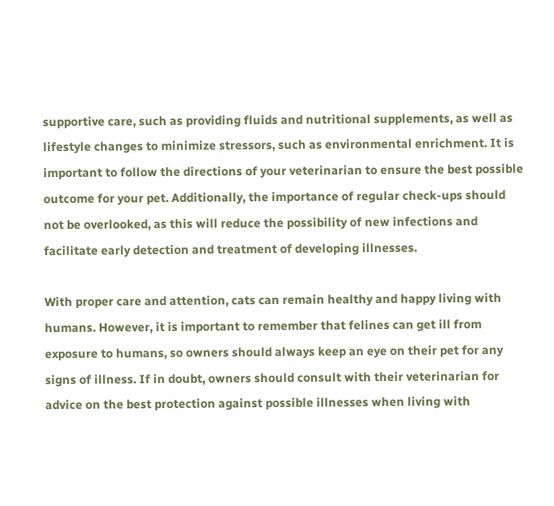supportive care, such as providing fluids and nutritional supplements, as well as lifestyle changes to minimize stressors, such as environmental enrichment. It is important to follow the directions of your veterinarian to ensure the best possible outcome for your pet. Additionally, the importance of regular check-ups should not be overlooked, as this will reduce the possibility of new infections and facilitate early detection and treatment of developing illnesses.

With proper care and attention, cats can remain healthy and happy living with humans. However, it is important to remember that felines can get ill from exposure to humans, so owners should always keep an eye on their pet for any signs of illness. If in doubt, owners should consult with their veterinarian for advice on the best protection against possible illnesses when living with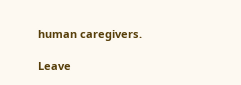human caregivers.

Leave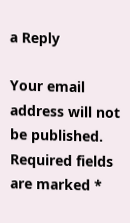a Reply

Your email address will not be published. Required fields are marked *